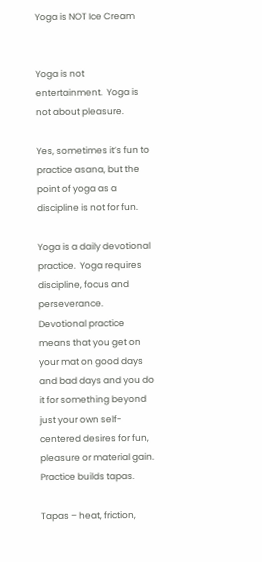Yoga is NOT Ice Cream


Yoga is not entertainment.  Yoga is not about pleasure.

Yes, sometimes it’s fun to practice asana, but the point of yoga as a discipline is not for fun.

Yoga is a daily devotional practice.  Yoga requires discipline, focus and perseverance.  Devotional practice means that you get on your mat on good days and bad days and you do it for something beyond just your own self-centered desires for fun, pleasure or material gain.  Practice builds tapas.

Tapas – heat, friction,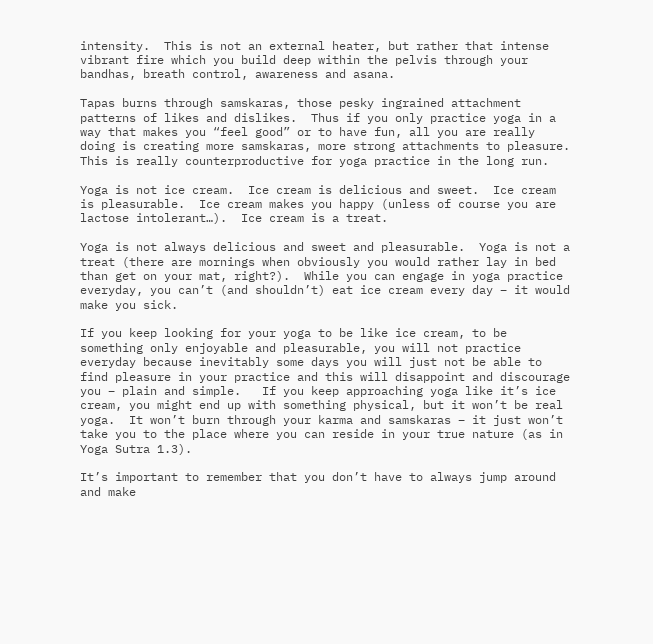intensity.  This is not an external heater, but rather that intense vibrant fire which you build deep within the pelvis through your bandhas, breath control, awareness and asana.

Tapas burns through samskaras, those pesky ingrained attachment patterns of likes and dislikes.  Thus if you only practice yoga in a way that makes you “feel good” or to have fun, all you are really doing is creating more samskaras, more strong attachments to pleasure.  This is really counterproductive for yoga practice in the long run.

Yoga is not ice cream.  Ice cream is delicious and sweet.  Ice cream is pleasurable.  Ice cream makes you happy (unless of course you are lactose intolerant…).  Ice cream is a treat.

Yoga is not always delicious and sweet and pleasurable.  Yoga is not a treat (there are mornings when obviously you would rather lay in bed than get on your mat, right?).  While you can engage in yoga practice everyday, you can’t (and shouldn’t) eat ice cream every day – it would make you sick.

If you keep looking for your yoga to be like ice cream, to be something only enjoyable and pleasurable, you will not practice everyday because inevitably some days you will just not be able to find pleasure in your practice and this will disappoint and discourage you – plain and simple.   If you keep approaching yoga like it’s ice cream, you might end up with something physical, but it won’t be real yoga.  It won’t burn through your karma and samskaras – it just won’t take you to the place where you can reside in your true nature (as in Yoga Sutra 1.3).

It’s important to remember that you don’t have to always jump around and make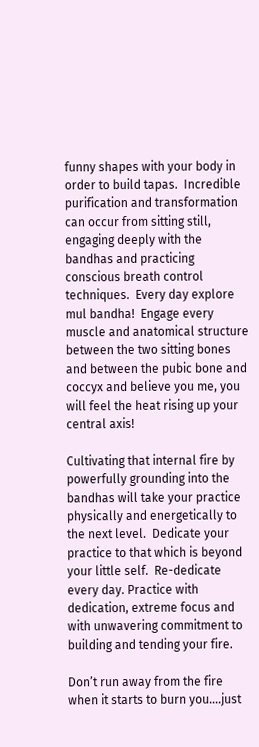funny shapes with your body in order to build tapas.  Incredible purification and transformation can occur from sitting still, engaging deeply with the bandhas and practicing conscious breath control techniques.  Every day explore mul bandha!  Engage every muscle and anatomical structure between the two sitting bones and between the pubic bone and coccyx and believe you me, you will feel the heat rising up your central axis!

Cultivating that internal fire by powerfully grounding into the bandhas will take your practice physically and energetically to the next level.  Dedicate your practice to that which is beyond your little self.  Re-dedicate every day. Practice with dedication, extreme focus and with unwavering commitment to building and tending your fire.

Don’t run away from the fire when it starts to burn you….just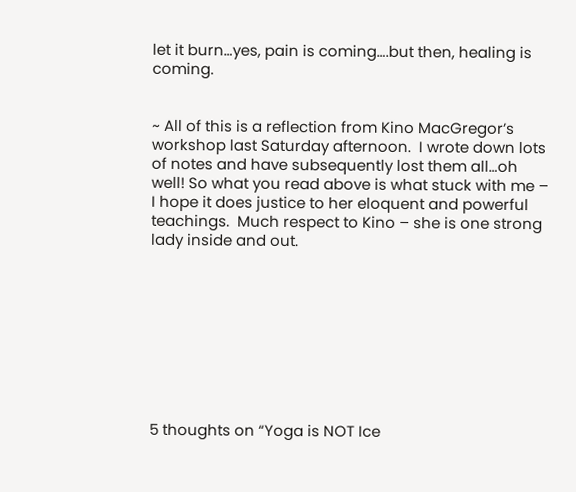let it burn…yes, pain is coming….but then, healing is coming.


~ All of this is a reflection from Kino MacGregor’s workshop last Saturday afternoon.  I wrote down lots of notes and have subsequently lost them all…oh well! So what you read above is what stuck with me – I hope it does justice to her eloquent and powerful teachings.  Much respect to Kino – she is one strong lady inside and out.









5 thoughts on “Yoga is NOT Ice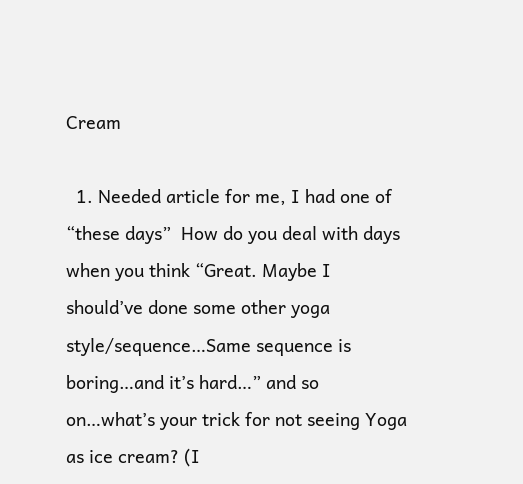Cream

  1. Needed article for me, I had one of “these days”  How do you deal with days when you think “Great. Maybe I should’ve done some other yoga style/sequence…Same sequence is boring…and it’s hard…” and so on…what’s your trick for not seeing Yoga as ice cream? (I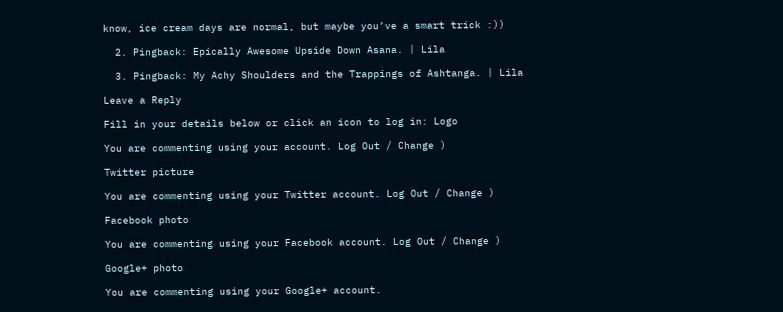know, ice cream days are normal, but maybe you’ve a smart trick :))

  2. Pingback: Epically Awesome Upside Down Asana. | Lila

  3. Pingback: My Achy Shoulders and the Trappings of Ashtanga. | Lila

Leave a Reply

Fill in your details below or click an icon to log in: Logo

You are commenting using your account. Log Out / Change )

Twitter picture

You are commenting using your Twitter account. Log Out / Change )

Facebook photo

You are commenting using your Facebook account. Log Out / Change )

Google+ photo

You are commenting using your Google+ account.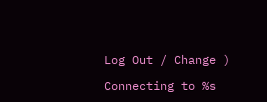Log Out / Change )

Connecting to %s